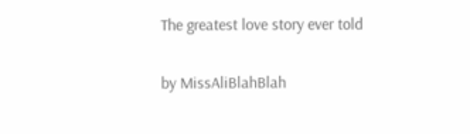The greatest love story ever told

by MissAliBlahBlah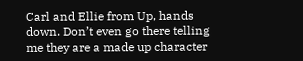Carl and Ellie from Up, hands down. Don’t even go there telling me they are a made up character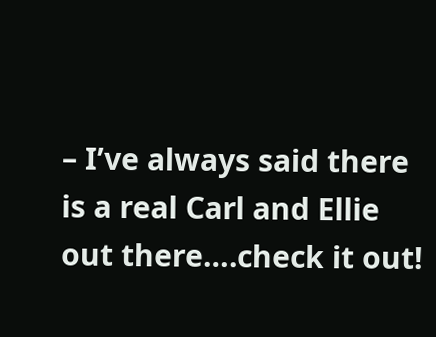– I’ve always said there is a real Carl and Ellie out there….check it out!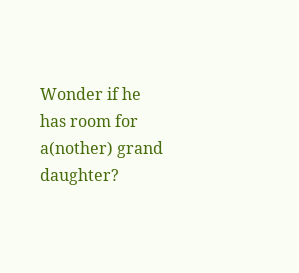Wonder if he has room for a(nother) grand daughter?